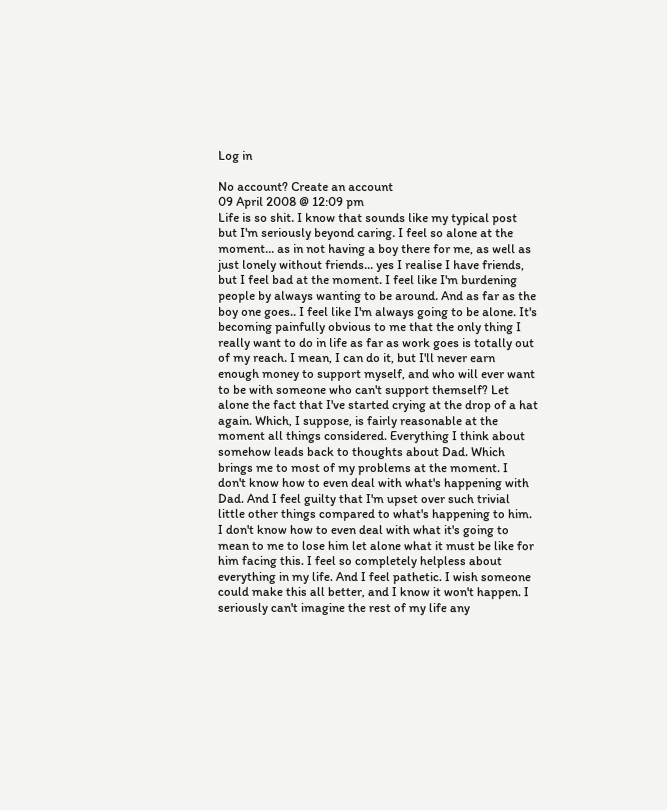Log in

No account? Create an account
09 April 2008 @ 12:09 pm
Life is so shit. I know that sounds like my typical post but I'm seriously beyond caring. I feel so alone at the moment... as in not having a boy there for me, as well as just lonely without friends... yes I realise I have friends, but I feel bad at the moment. I feel like I'm burdening people by always wanting to be around. And as far as the boy one goes.. I feel like I'm always going to be alone. It's becoming painfully obvious to me that the only thing I really want to do in life as far as work goes is totally out of my reach. I mean, I can do it, but I'll never earn enough money to support myself, and who will ever want to be with someone who can't support themself? Let alone the fact that I've started crying at the drop of a hat again. Which, I suppose, is fairly reasonable at the moment all things considered. Everything I think about somehow leads back to thoughts about Dad. Which brings me to most of my problems at the moment. I don't know how to even deal with what's happening with Dad. And I feel guilty that I'm upset over such trivial little other things compared to what's happening to him. I don't know how to even deal with what it's going to mean to me to lose him let alone what it must be like for him facing this. I feel so completely helpless about everything in my life. And I feel pathetic. I wish someone could make this all better, and I know it won't happen. I seriously can't imagine the rest of my life any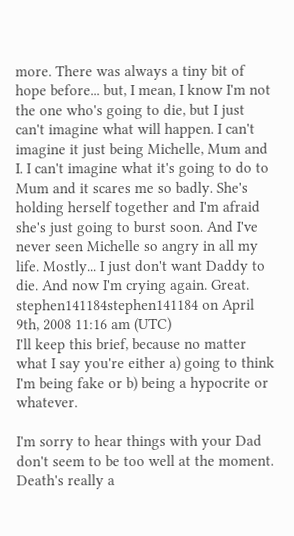more. There was always a tiny bit of hope before... but, I mean, I know I'm not the one who's going to die, but I just can't imagine what will happen. I can't imagine it just being Michelle, Mum and I. I can't imagine what it's going to do to Mum and it scares me so badly. She's holding herself together and I'm afraid she's just going to burst soon. And I've never seen Michelle so angry in all my life. Mostly... I just don't want Daddy to die. And now I'm crying again. Great.
stephen141184stephen141184 on April 9th, 2008 11:16 am (UTC)
I'll keep this brief, because no matter what I say you're either a) going to think I'm being fake or b) being a hypocrite or whatever.

I'm sorry to hear things with your Dad don't seem to be too well at the moment. Death's really a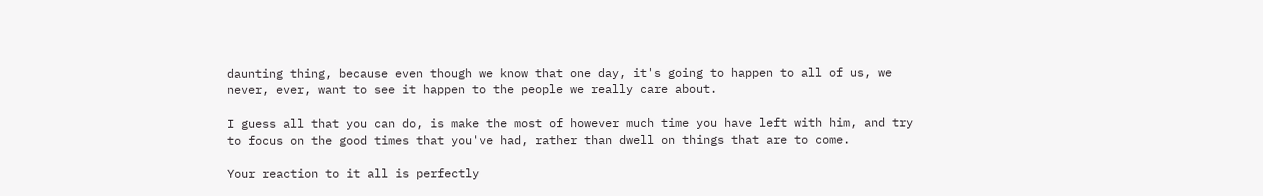daunting thing, because even though we know that one day, it's going to happen to all of us, we never, ever, want to see it happen to the people we really care about.

I guess all that you can do, is make the most of however much time you have left with him, and try to focus on the good times that you've had, rather than dwell on things that are to come.

Your reaction to it all is perfectly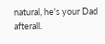natural, he's your Dad afterall.